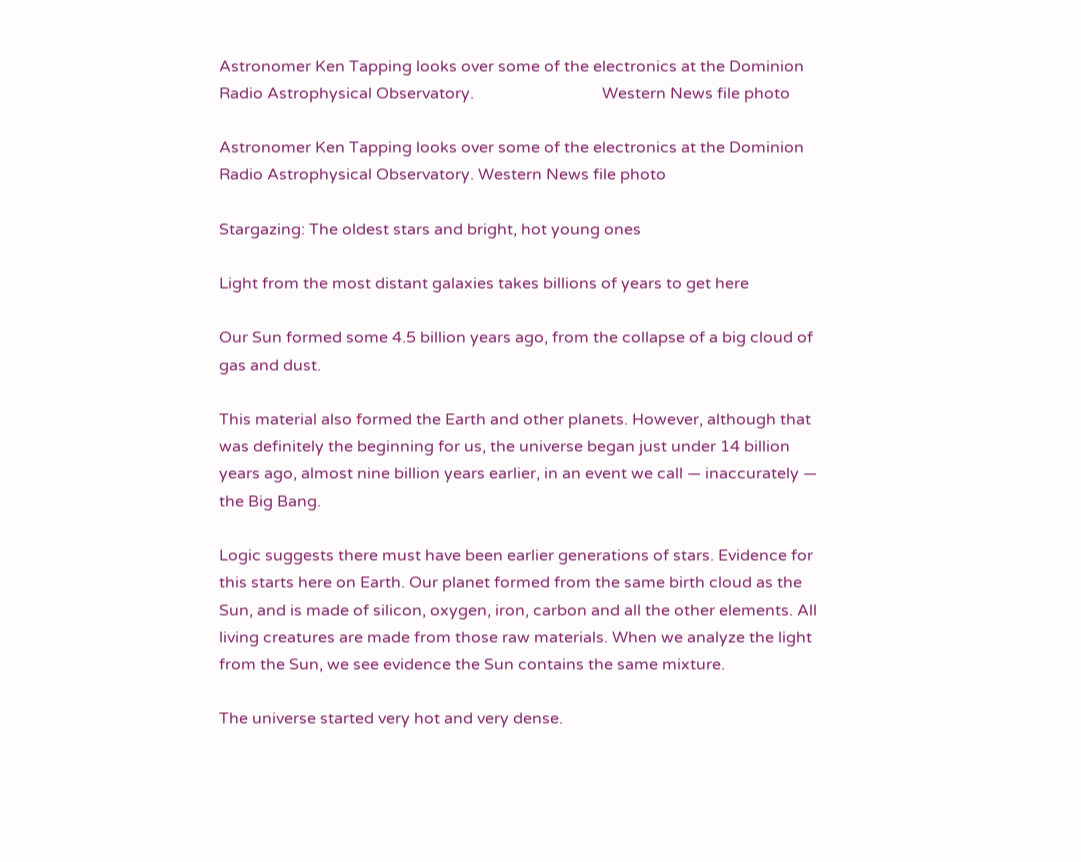Astronomer Ken Tapping looks over some of the electronics at the Dominion Radio Astrophysical Observatory.                                Western News file photo

Astronomer Ken Tapping looks over some of the electronics at the Dominion Radio Astrophysical Observatory. Western News file photo

Stargazing: The oldest stars and bright, hot young ones

Light from the most distant galaxies takes billions of years to get here

Our Sun formed some 4.5 billion years ago, from the collapse of a big cloud of gas and dust.

This material also formed the Earth and other planets. However, although that was definitely the beginning for us, the universe began just under 14 billion years ago, almost nine billion years earlier, in an event we call — inaccurately — the Big Bang.

Logic suggests there must have been earlier generations of stars. Evidence for this starts here on Earth. Our planet formed from the same birth cloud as the Sun, and is made of silicon, oxygen, iron, carbon and all the other elements. All living creatures are made from those raw materials. When we analyze the light from the Sun, we see evidence the Sun contains the same mixture.

The universe started very hot and very dense.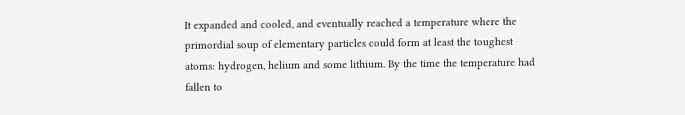It expanded and cooled, and eventually reached a temperature where the primordial soup of elementary particles could form at least the toughest atoms: hydrogen, helium and some lithium. By the time the temperature had fallen to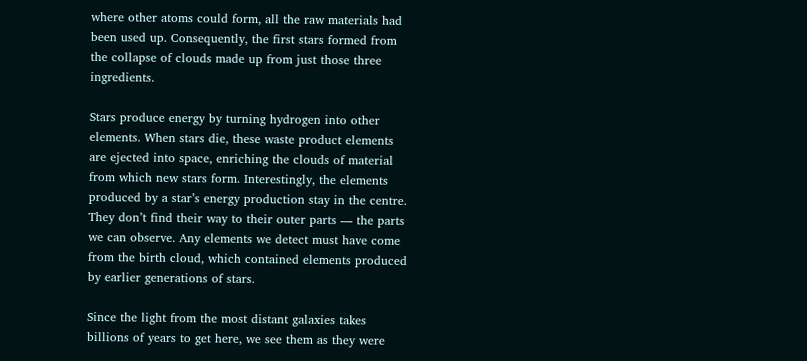where other atoms could form, all the raw materials had been used up. Consequently, the first stars formed from the collapse of clouds made up from just those three ingredients.

Stars produce energy by turning hydrogen into other elements. When stars die, these waste product elements are ejected into space, enriching the clouds of material from which new stars form. Interestingly, the elements produced by a star’s energy production stay in the centre. They don’t find their way to their outer parts — the parts we can observe. Any elements we detect must have come from the birth cloud, which contained elements produced by earlier generations of stars.

Since the light from the most distant galaxies takes billions of years to get here, we see them as they were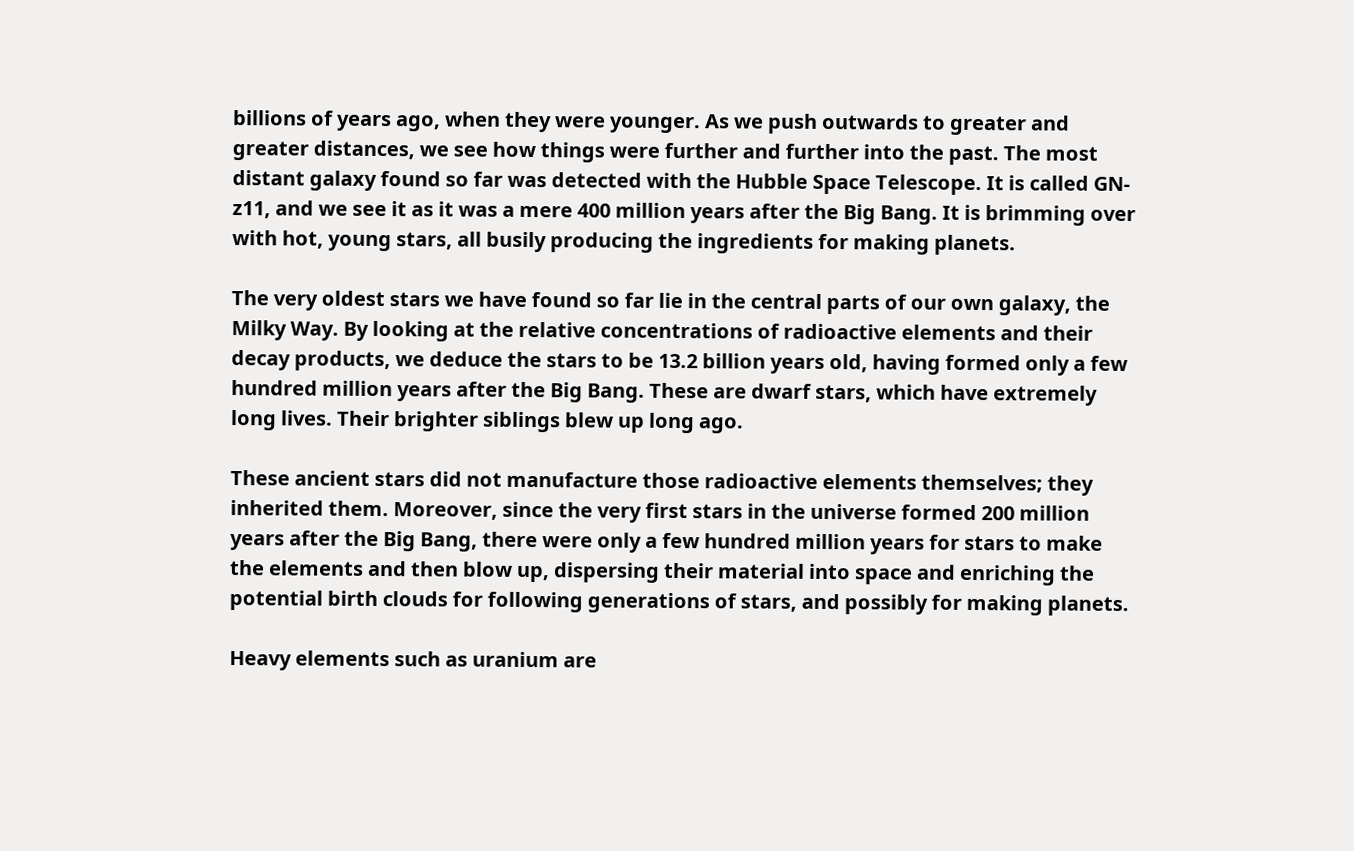billions of years ago, when they were younger. As we push outwards to greater and greater distances, we see how things were further and further into the past. The most distant galaxy found so far was detected with the Hubble Space Telescope. It is called GN-z11, and we see it as it was a mere 400 million years after the Big Bang. It is brimming over with hot, young stars, all busily producing the ingredients for making planets.

The very oldest stars we have found so far lie in the central parts of our own galaxy, the Milky Way. By looking at the relative concentrations of radioactive elements and their decay products, we deduce the stars to be 13.2 billion years old, having formed only a few hundred million years after the Big Bang. These are dwarf stars, which have extremely long lives. Their brighter siblings blew up long ago.

These ancient stars did not manufacture those radioactive elements themselves; they inherited them. Moreover, since the very first stars in the universe formed 200 million years after the Big Bang, there were only a few hundred million years for stars to make the elements and then blow up, dispersing their material into space and enriching the potential birth clouds for following generations of stars, and possibly for making planets.

Heavy elements such as uranium are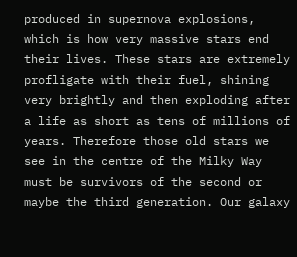produced in supernova explosions, which is how very massive stars end their lives. These stars are extremely profligate with their fuel, shining very brightly and then exploding after a life as short as tens of millions of years. Therefore those old stars we see in the centre of the Milky Way must be survivors of the second or maybe the third generation. Our galaxy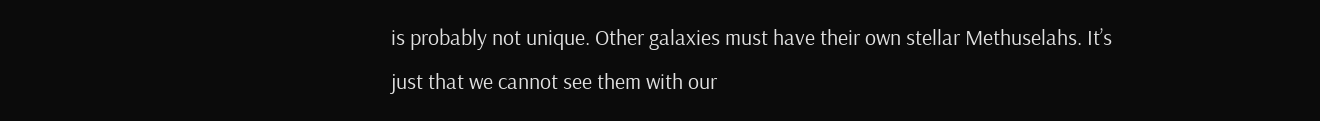is probably not unique. Other galaxies must have their own stellar Methuselahs. It’s just that we cannot see them with our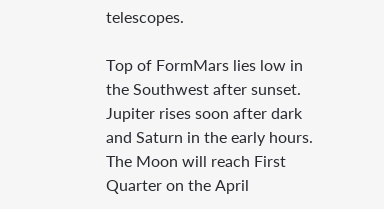telescopes.

Top of FormMars lies low in the Southwest after sunset. Jupiter rises soon after dark and Saturn in the early hours. The Moon will reach First Quarter on the April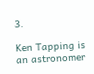3.

Ken Tapping is an astronomer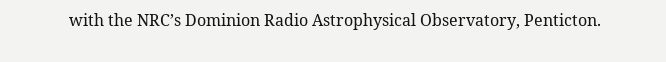with the NRC’s Dominion Radio Astrophysical Observatory, Penticton.